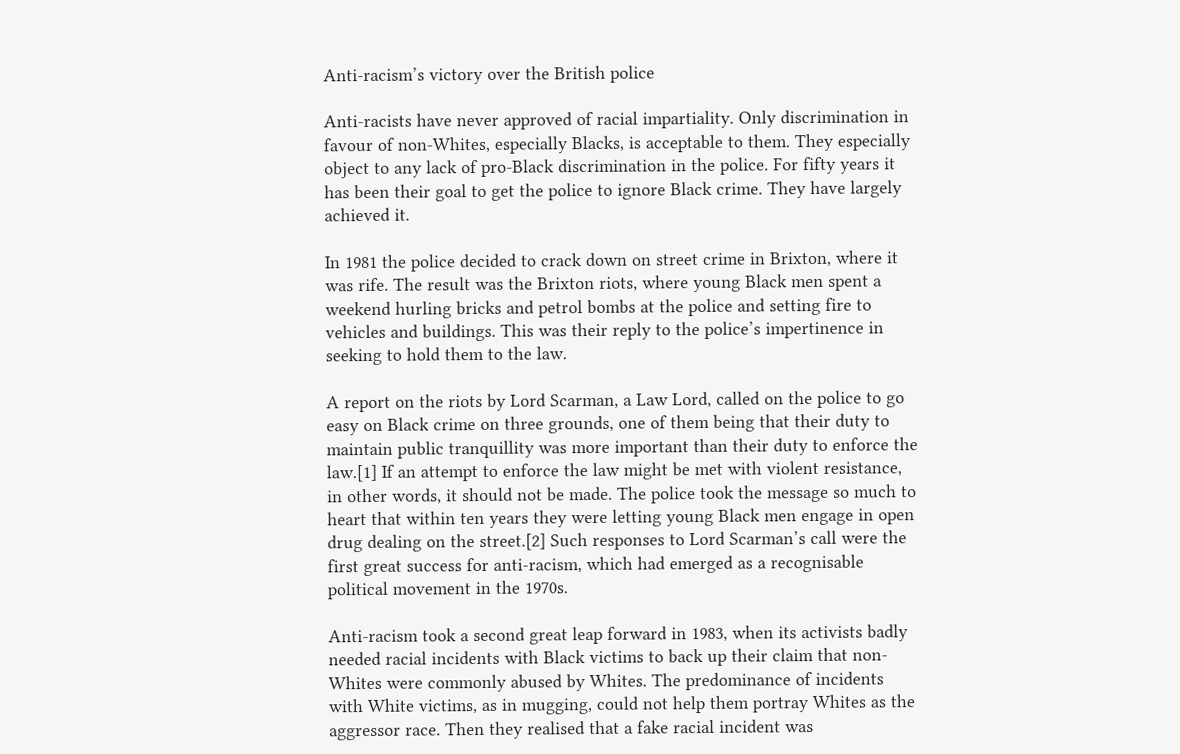Anti-racism’s victory over the British police

Anti-racists have never approved of racial impartiality. Only discrimination in favour of non-Whites, especially Blacks, is acceptable to them. They especially object to any lack of pro-Black discrimination in the police. For fifty years it has been their goal to get the police to ignore Black crime. They have largely achieved it.

In 1981 the police decided to crack down on street crime in Brixton, where it was rife. The result was the Brixton riots, where young Black men spent a weekend hurling bricks and petrol bombs at the police and setting fire to vehicles and buildings. This was their reply to the police’s impertinence in seeking to hold them to the law.

A report on the riots by Lord Scarman, a Law Lord, called on the police to go easy on Black crime on three grounds, one of them being that their duty to maintain public tranquillity was more important than their duty to enforce the law.[1] If an attempt to enforce the law might be met with violent resistance, in other words, it should not be made. The police took the message so much to heart that within ten years they were letting young Black men engage in open drug dealing on the street.[2] Such responses to Lord Scarman’s call were the first great success for anti-racism, which had emerged as a recognisable political movement in the 1970s.

Anti-racism took a second great leap forward in 1983, when its activists badly needed racial incidents with Black victims to back up their claim that non-Whites were commonly abused by Whites. The predominance of incidents with White victims, as in mugging, could not help them portray Whites as the aggressor race. Then they realised that a fake racial incident was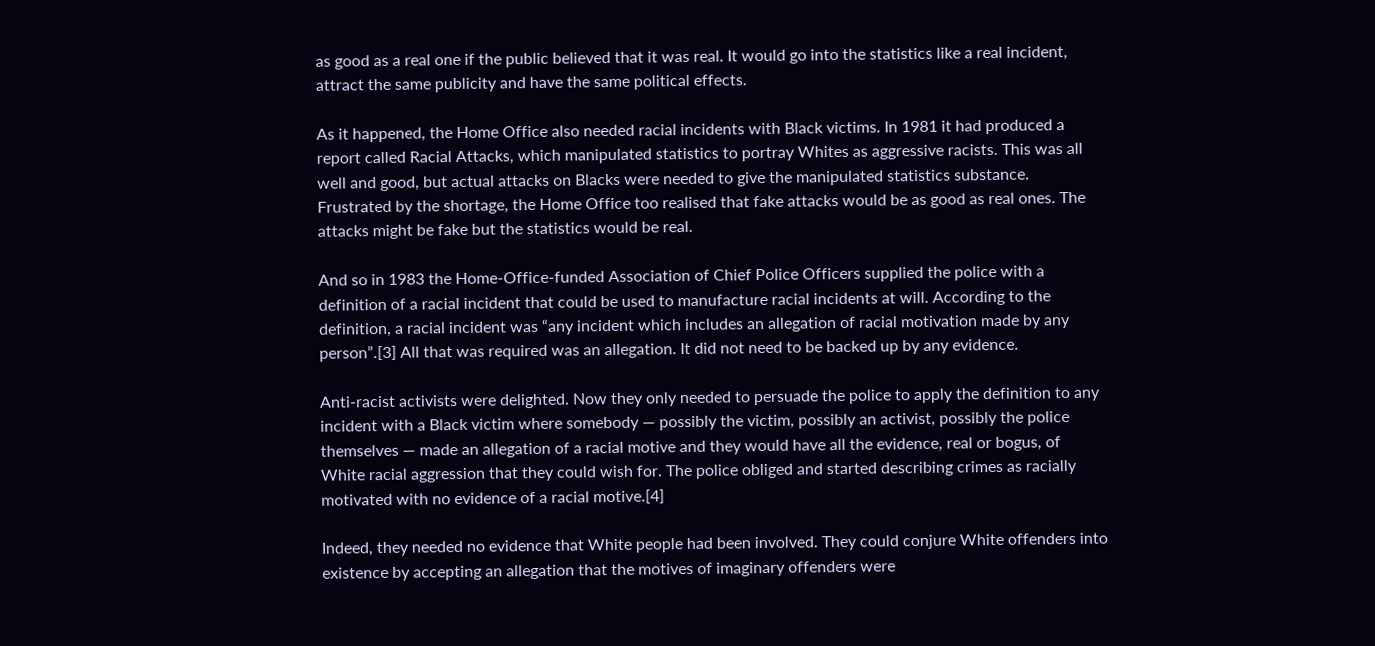as good as a real one if the public believed that it was real. It would go into the statistics like a real incident, attract the same publicity and have the same political effects.

As it happened, the Home Office also needed racial incidents with Black victims. In 1981 it had produced a report called Racial Attacks, which manipulated statistics to portray Whites as aggressive racists. This was all well and good, but actual attacks on Blacks were needed to give the manipulated statistics substance. Frustrated by the shortage, the Home Office too realised that fake attacks would be as good as real ones. The attacks might be fake but the statistics would be real.

And so in 1983 the Home-Office-funded Association of Chief Police Officers supplied the police with a definition of a racial incident that could be used to manufacture racial incidents at will. According to the definition, a racial incident was “any incident which includes an allegation of racial motivation made by any person”.[3] All that was required was an allegation. It did not need to be backed up by any evidence.

Anti-racist activists were delighted. Now they only needed to persuade the police to apply the definition to any incident with a Black victim where somebody — possibly the victim, possibly an activist, possibly the police themselves — made an allegation of a racial motive and they would have all the evidence, real or bogus, of White racial aggression that they could wish for. The police obliged and started describing crimes as racially motivated with no evidence of a racial motive.[4]

Indeed, they needed no evidence that White people had been involved. They could conjure White offenders into existence by accepting an allegation that the motives of imaginary offenders were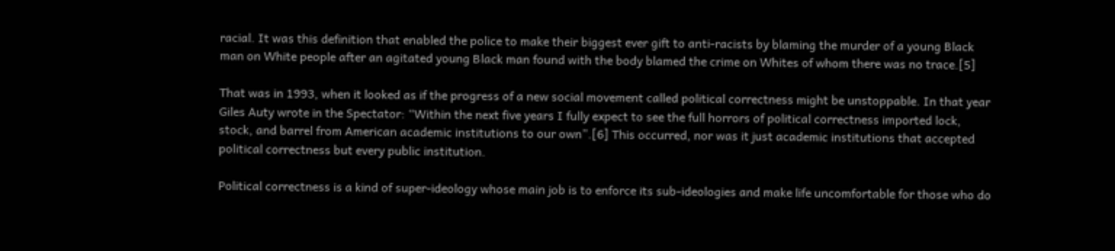racial. It was this definition that enabled the police to make their biggest ever gift to anti-racists by blaming the murder of a young Black man on White people after an agitated young Black man found with the body blamed the crime on Whites of whom there was no trace.[5]

That was in 1993, when it looked as if the progress of a new social movement called political correctness might be unstoppable. In that year Giles Auty wrote in the Spectator: “Within the next five years I fully expect to see the full horrors of political correctness imported lock, stock, and barrel from American academic institutions to our own”.[6] This occurred, nor was it just academic institutions that accepted political correctness but every public institution.

Political correctness is a kind of super-ideology whose main job is to enforce its sub-ideologies and make life uncomfortable for those who do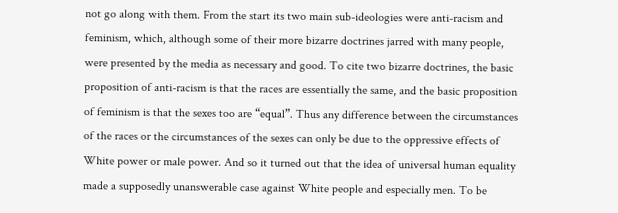not go along with them. From the start its two main sub-ideologies were anti-racism and feminism, which, although some of their more bizarre doctrines jarred with many people, were presented by the media as necessary and good. To cite two bizarre doctrines, the basic proposition of anti-racism is that the races are essentially the same, and the basic proposition of feminism is that the sexes too are “equal”. Thus any difference between the circumstances of the races or the circumstances of the sexes can only be due to the oppressive effects of White power or male power. And so it turned out that the idea of universal human equality made a supposedly unanswerable case against White people and especially men. To be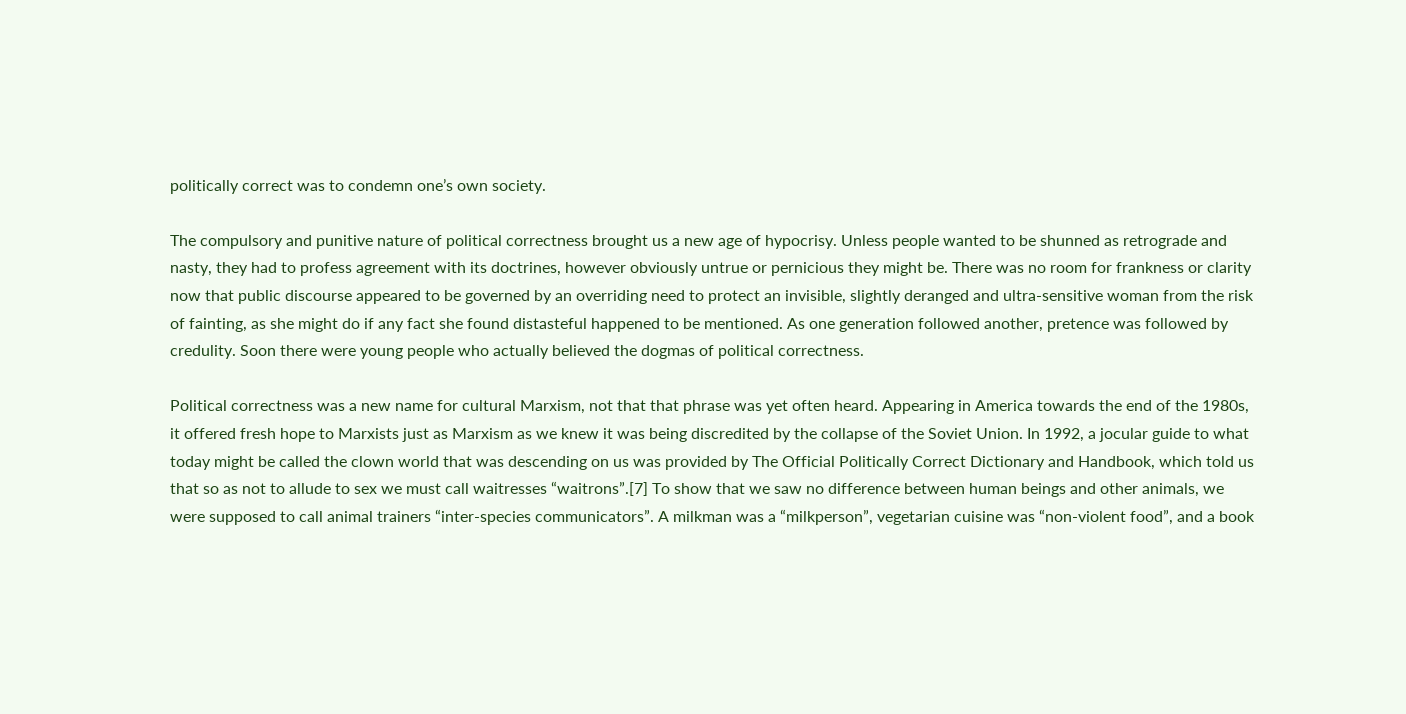politically correct was to condemn one’s own society.

The compulsory and punitive nature of political correctness brought us a new age of hypocrisy. Unless people wanted to be shunned as retrograde and nasty, they had to profess agreement with its doctrines, however obviously untrue or pernicious they might be. There was no room for frankness or clarity now that public discourse appeared to be governed by an overriding need to protect an invisible, slightly deranged and ultra-sensitive woman from the risk of fainting, as she might do if any fact she found distasteful happened to be mentioned. As one generation followed another, pretence was followed by credulity. Soon there were young people who actually believed the dogmas of political correctness.

Political correctness was a new name for cultural Marxism, not that that phrase was yet often heard. Appearing in America towards the end of the 1980s, it offered fresh hope to Marxists just as Marxism as we knew it was being discredited by the collapse of the Soviet Union. In 1992, a jocular guide to what today might be called the clown world that was descending on us was provided by The Official Politically Correct Dictionary and Handbook, which told us that so as not to allude to sex we must call waitresses “waitrons”.[7] To show that we saw no difference between human beings and other animals, we were supposed to call animal trainers “inter-species communicators”. A milkman was a “milkperson”, vegetarian cuisine was “non-violent food”, and a book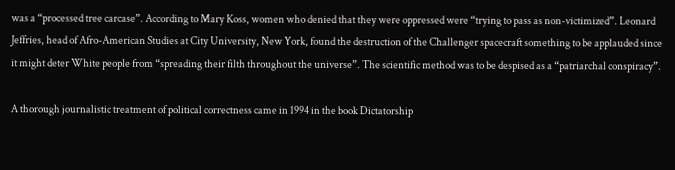was a “processed tree carcase”. According to Mary Koss, women who denied that they were oppressed were “trying to pass as non-victimized”. Leonard Jeffries, head of Afro-American Studies at City University, New York, found the destruction of the Challenger spacecraft something to be applauded since it might deter White people from “spreading their filth throughout the universe”. The scientific method was to be despised as a “patriarchal conspiracy”.

A thorough journalistic treatment of political correctness came in 1994 in the book Dictatorship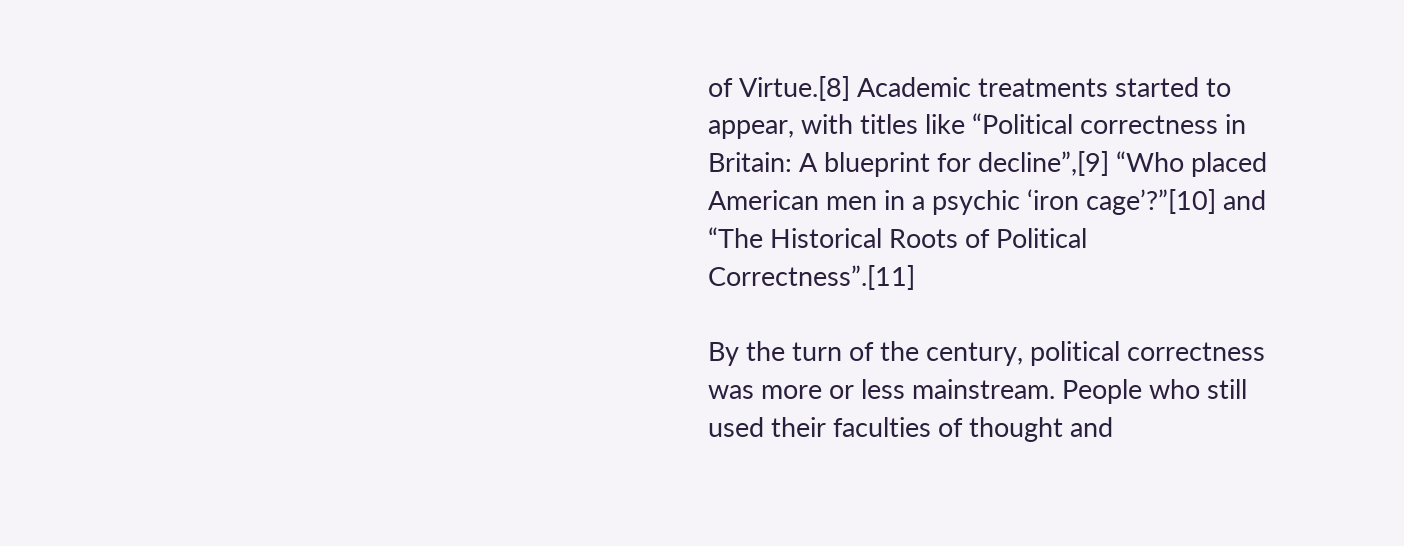of Virtue.[8] Academic treatments started to appear, with titles like “Political correctness in Britain: A blueprint for decline”,[9] “Who placed American men in a psychic ‘iron cage’?”[10] and “The Historical Roots of Political Correctness”.[11]

By the turn of the century, political correctness was more or less mainstream. People who still used their faculties of thought and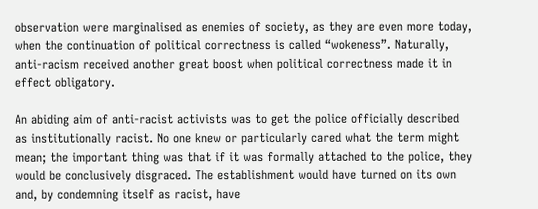observation were marginalised as enemies of society, as they are even more today, when the continuation of political correctness is called “wokeness”. Naturally, anti-racism received another great boost when political correctness made it in effect obligatory.

An abiding aim of anti-racist activists was to get the police officially described as institutionally racist. No one knew or particularly cared what the term might mean; the important thing was that if it was formally attached to the police, they would be conclusively disgraced. The establishment would have turned on its own and, by condemning itself as racist, have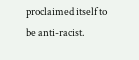proclaimed itself to be anti-racist.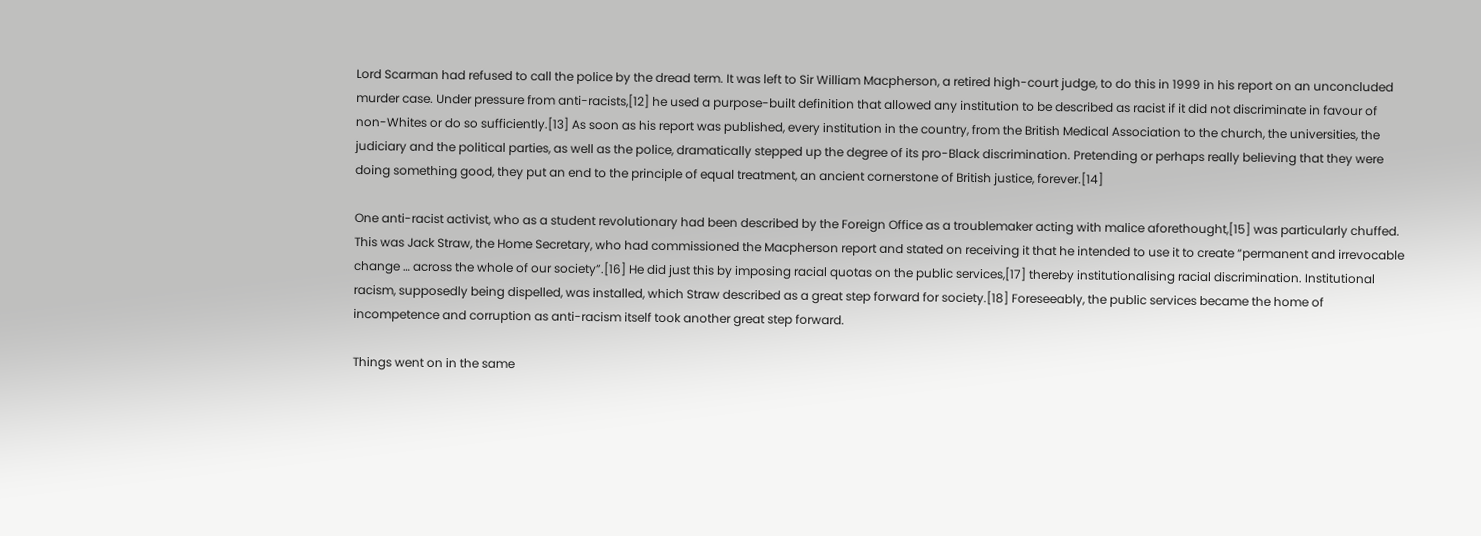Lord Scarman had refused to call the police by the dread term. It was left to Sir William Macpherson, a retired high-court judge, to do this in 1999 in his report on an unconcluded murder case. Under pressure from anti-racists,[12] he used a purpose-built definition that allowed any institution to be described as racist if it did not discriminate in favour of non-Whites or do so sufficiently.[13] As soon as his report was published, every institution in the country, from the British Medical Association to the church, the universities, the judiciary and the political parties, as well as the police, dramatically stepped up the degree of its pro-Black discrimination. Pretending or perhaps really believing that they were doing something good, they put an end to the principle of equal treatment, an ancient cornerstone of British justice, forever.[14]

One anti-racist activist, who as a student revolutionary had been described by the Foreign Office as a troublemaker acting with malice aforethought,[15] was particularly chuffed. This was Jack Straw, the Home Secretary, who had commissioned the Macpherson report and stated on receiving it that he intended to use it to create “permanent and irrevocable change … across the whole of our society”.[16] He did just this by imposing racial quotas on the public services,[17] thereby institutionalising racial discrimination. Institutional racism, supposedly being dispelled, was installed, which Straw described as a great step forward for society.[18] Foreseeably, the public services became the home of incompetence and corruption as anti-racism itself took another great step forward.

Things went on in the same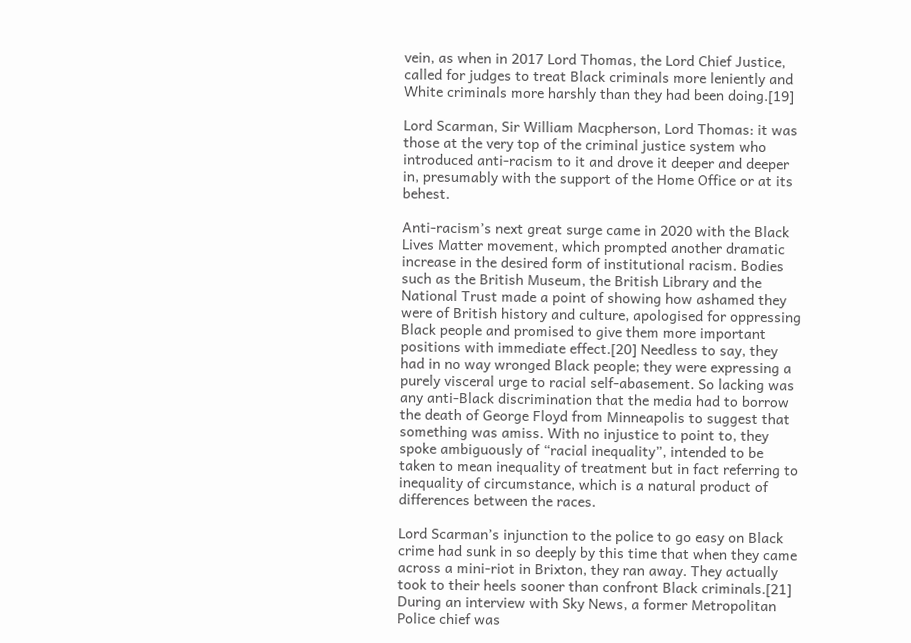vein, as when in 2017 Lord Thomas, the Lord Chief Justice, called for judges to treat Black criminals more leniently and White criminals more harshly than they had been doing.[19]

Lord Scarman, Sir William Macpherson, Lord Thomas: it was those at the very top of the criminal justice system who introduced anti-racism to it and drove it deeper and deeper in, presumably with the support of the Home Office or at its behest.

Anti-racism’s next great surge came in 2020 with the Black Lives Matter movement, which prompted another dramatic increase in the desired form of institutional racism. Bodies such as the British Museum, the British Library and the National Trust made a point of showing how ashamed they were of British history and culture, apologised for oppressing Black people and promised to give them more important positions with immediate effect.[20] Needless to say, they had in no way wronged Black people; they were expressing a purely visceral urge to racial self-abasement. So lacking was any anti-Black discrimination that the media had to borrow the death of George Floyd from Minneapolis to suggest that something was amiss. With no injustice to point to, they spoke ambiguously of “racial inequality”, intended to be taken to mean inequality of treatment but in fact referring to inequality of circumstance, which is a natural product of differences between the races.

Lord Scarman’s injunction to the police to go easy on Black crime had sunk in so deeply by this time that when they came across a mini-riot in Brixton, they ran away. They actually took to their heels sooner than confront Black criminals.[21] During an interview with Sky News, a former Metropolitan Police chief was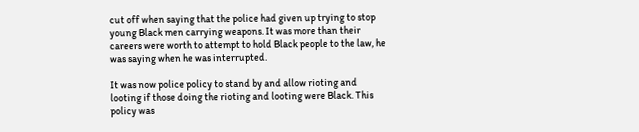cut off when saying that the police had given up trying to stop young Black men carrying weapons. It was more than their careers were worth to attempt to hold Black people to the law, he was saying when he was interrupted.

It was now police policy to stand by and allow rioting and looting if those doing the rioting and looting were Black. This policy was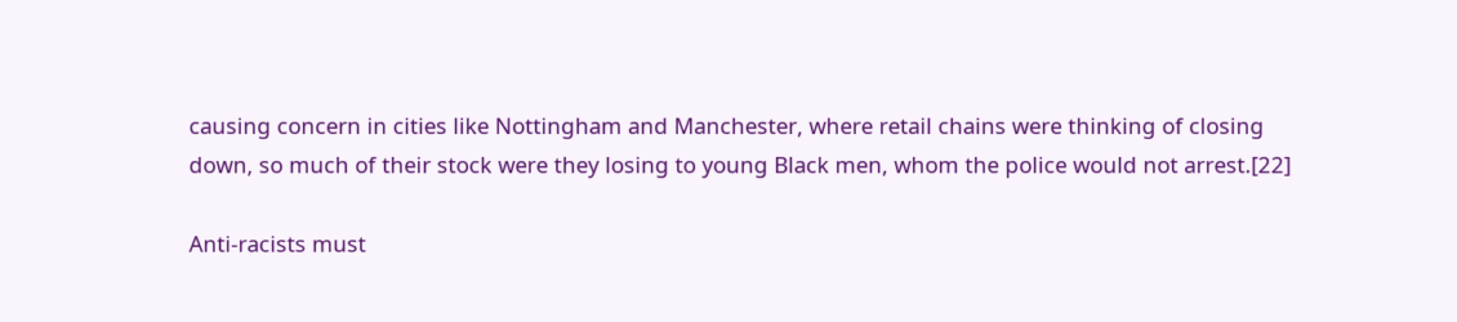causing concern in cities like Nottingham and Manchester, where retail chains were thinking of closing down, so much of their stock were they losing to young Black men, whom the police would not arrest.[22]

Anti-racists must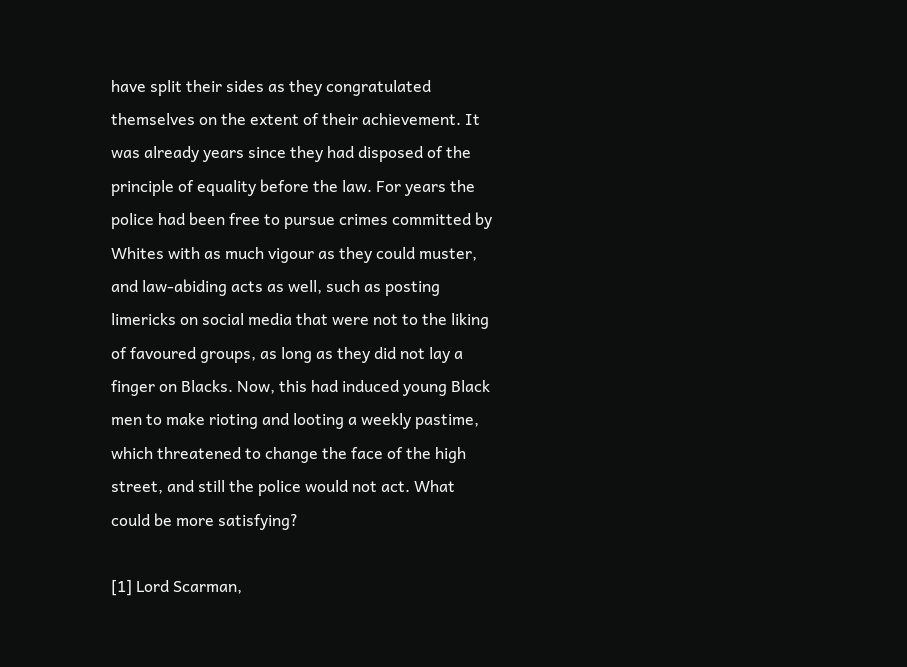have split their sides as they congratulated themselves on the extent of their achievement. It was already years since they had disposed of the principle of equality before the law. For years the police had been free to pursue crimes committed by Whites with as much vigour as they could muster, and law-abiding acts as well, such as posting limericks on social media that were not to the liking of favoured groups, as long as they did not lay a finger on Blacks. Now, this had induced young Black men to make rioting and looting a weekly pastime, which threatened to change the face of the high street, and still the police would not act. What could be more satisfying?

[1] Lord Scarman,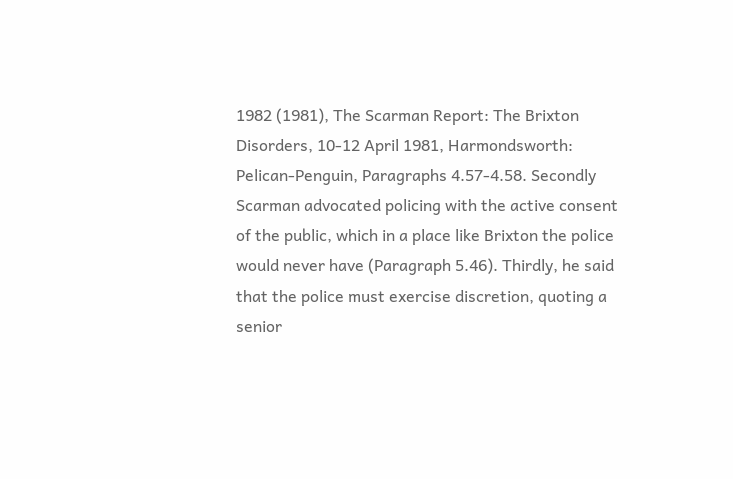1982 (1981), The Scarman Report: The Brixton Disorders, 10-12 April 1981, Harmondsworth: Pelican-Penguin, Paragraphs 4.57-4.58. Secondly Scarman advocated policing with the active consent of the public, which in a place like Brixton the police would never have (Paragraph 5.46). Thirdly, he said that the police must exercise discretion, quoting a senior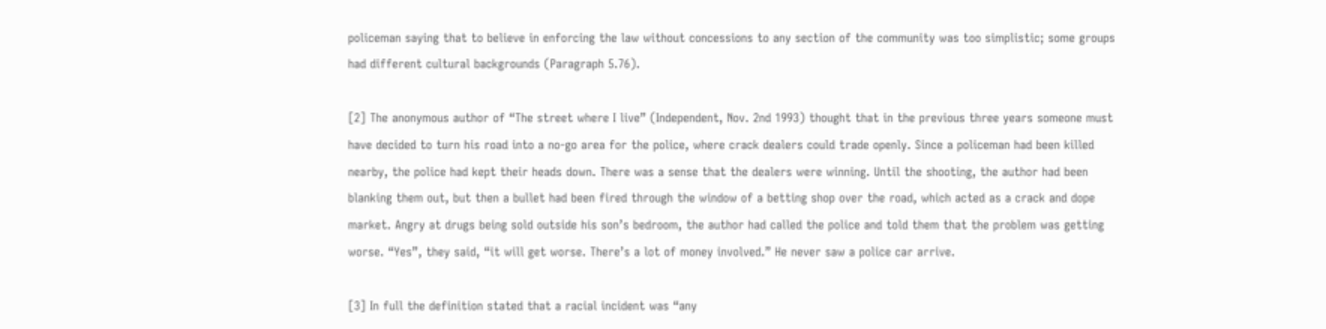policeman saying that to believe in enforcing the law without concessions to any section of the community was too simplistic; some groups had different cultural backgrounds (Paragraph 5.76).

[2] The anonymous author of “The street where I live” (Independent, Nov. 2nd 1993) thought that in the previous three years someone must have decided to turn his road into a no-go area for the police, where crack dealers could trade openly. Since a policeman had been killed nearby, the police had kept their heads down. There was a sense that the dealers were winning. Until the shooting, the author had been blanking them out, but then a bullet had been fired through the window of a betting shop over the road, which acted as a crack and dope market. Angry at drugs being sold outside his son’s bedroom, the author had called the police and told them that the problem was getting worse. “Yes”, they said, “it will get worse. There’s a lot of money involved.” He never saw a police car arrive.

[3] In full the definition stated that a racial incident was “any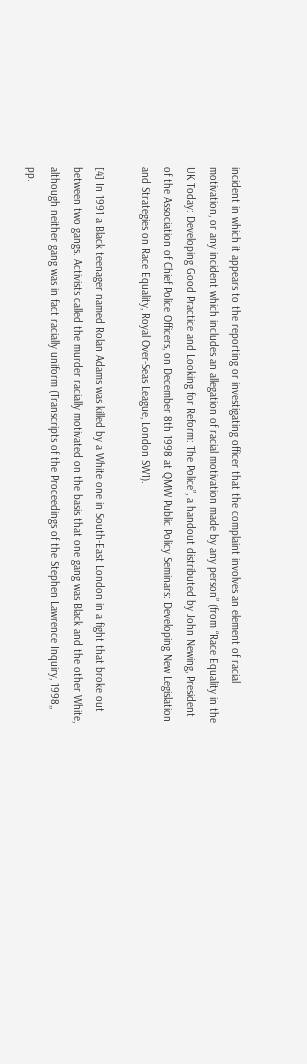incident in which it appears to the reporting or investigating officer that the complaint involves an element of racial motivation, or any incident which includes an allegation of racial motivation made by any person” (from “Race Equality in the UK Today: Developing Good Practice and Looking for Reform: The Police”, a handout distributed by John Newing, President of the Association of Chief Police Officers, on December 8th 1998 at QMW Public Policy Seminars: Developing New Legislation and Strategies on Race Equality, Royal Over-Seas League, London SW1).

[4] In 1991 a Black teenager named Rolan Adams was killed by a White one in South-East London in a fight that broke out between two gangs. Activists called the murder racially motivated on the basis that one gang was Black and the other White, although neither gang was in fact racially uniform (Transcripts of the Proceedings of the Stephen Lawrence Inquiry, 1998,, pp.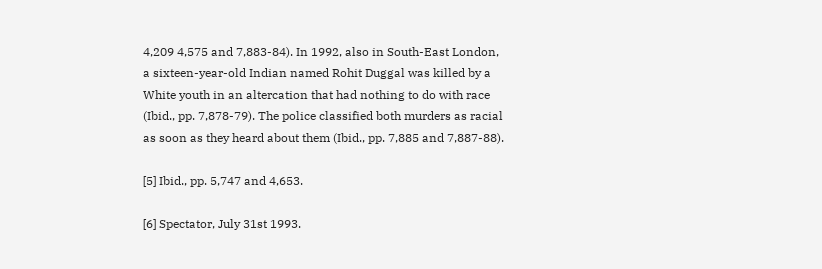4,209 4,575 and 7,883-84). In 1992, also in South-East London, a sixteen-year-old Indian named Rohit Duggal was killed by a White youth in an altercation that had nothing to do with race (Ibid., pp. 7,878-79). The police classified both murders as racial as soon as they heard about them (Ibid., pp. 7,885 and 7,887-88).

[5] Ibid., pp. 5,747 and 4,653.

[6] Spectator, July 31st 1993.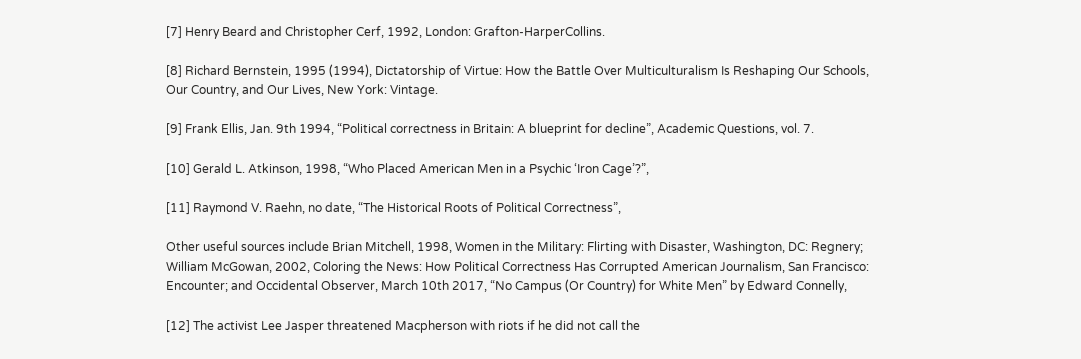[7] Henry Beard and Christopher Cerf, 1992, London: Grafton-HarperCollins.

[8] Richard Bernstein, 1995 (1994), Dictatorship of Virtue: How the Battle Over Multiculturalism Is Reshaping Our Schools, Our Country, and Our Lives, New York: Vintage.

[9] Frank Ellis, Jan. 9th 1994, “Political correctness in Britain: A blueprint for decline”, Academic Questions, vol. 7.

[10] Gerald L. Atkinson, 1998, “Who Placed American Men in a Psychic ‘Iron Cage’?”,

[11] Raymond V. Raehn, no date, “The Historical Roots of Political Correctness”,

Other useful sources include Brian Mitchell, 1998, Women in the Military: Flirting with Disaster, Washington, DC: Regnery; William McGowan, 2002, Coloring the News: How Political Correctness Has Corrupted American Journalism, San Francisco: Encounter; and Occidental Observer, March 10th 2017, “No Campus (Or Country) for White Men” by Edward Connelly,

[12] The activist Lee Jasper threatened Macpherson with riots if he did not call the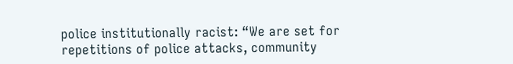police institutionally racist: “We are set for repetitions of police attacks, community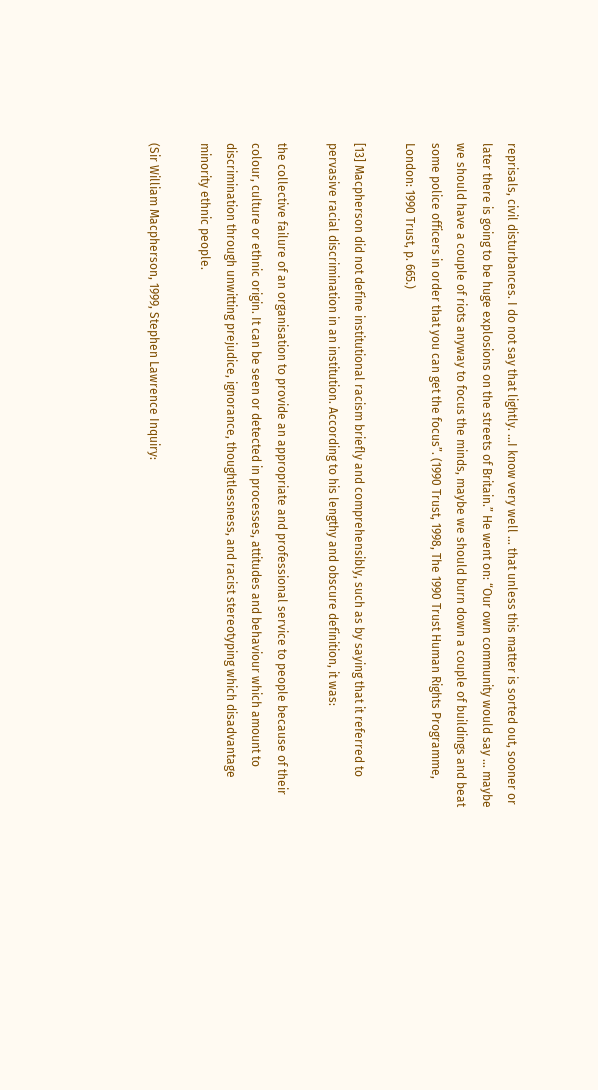reprisals, civil disturbances. I do not say that lightly. …I know very well … that unless this matter is sorted out, sooner or later there is going to be huge explosions on the streets of Britain.” He went on: “Our own community would say … maybe we should have a couple of riots anyway to focus the minds, maybe we should burn down a couple of buildings and beat some police officers in order that you can get the focus”. (1990 Trust, 1998, The 1990 Trust Human Rights Programme, London: 1990 Trust, p. 665.)

[13] Macpherson did not define institutional racism briefly and comprehensibly, such as by saying that it referred to pervasive racial discrimination in an institution. According to his lengthy and obscure definition, it was:

the collective failure of an organisation to provide an appropriate and professional service to people because of their colour, culture or ethnic origin. It can be seen or detected in processes, attitudes and behaviour which amount to discrimination through unwitting prejudice, ignorance, thoughtlessness, and racist stereotyping which disadvantage minority ethnic people.

(Sir William Macpherson, 1999, Stephen Lawrence Inquiry: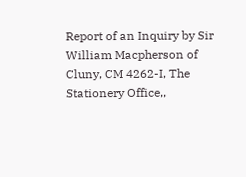Report of an Inquiry by Sir William Macpherson of Cluny, CM 4262-I, The Stationery Office,,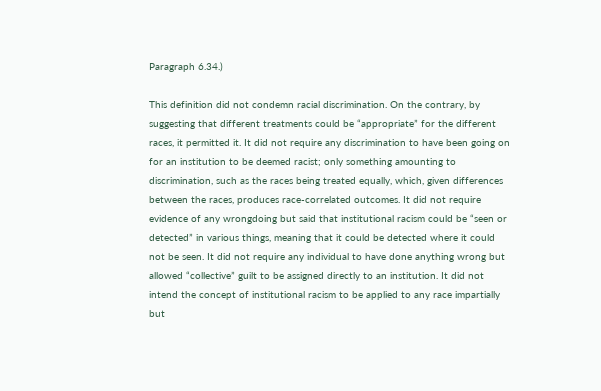Paragraph 6.34.)

This definition did not condemn racial discrimination. On the contrary, by suggesting that different treatments could be “appropriate” for the different races, it permitted it. It did not require any discrimination to have been going on for an institution to be deemed racist; only something amounting to discrimination, such as the races being treated equally, which, given differences between the races, produces race-correlated outcomes. It did not require evidence of any wrongdoing but said that institutional racism could be “seen or detected” in various things, meaning that it could be detected where it could not be seen. It did not require any individual to have done anything wrong but allowed “collective” guilt to be assigned directly to an institution. It did not intend the concept of institutional racism to be applied to any race impartially but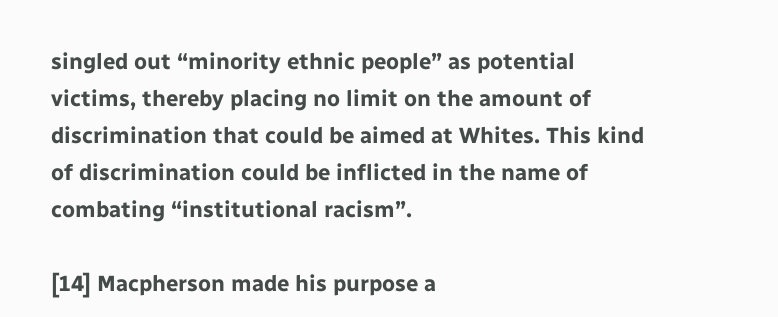singled out “minority ethnic people” as potential victims, thereby placing no limit on the amount of discrimination that could be aimed at Whites. This kind of discrimination could be inflicted in the name of combating “institutional racism”.

[14] Macpherson made his purpose a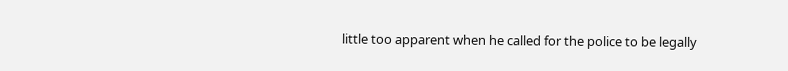little too apparent when he called for the police to be legally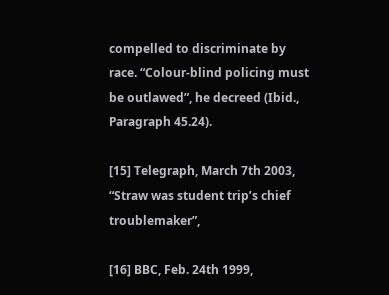compelled to discriminate by race. “Colour-blind policing must be outlawed”, he decreed (Ibid., Paragraph 45.24).

[15] Telegraph, March 7th 2003, “Straw was student trip’s chief troublemaker”,

[16] BBC, Feb. 24th 1999,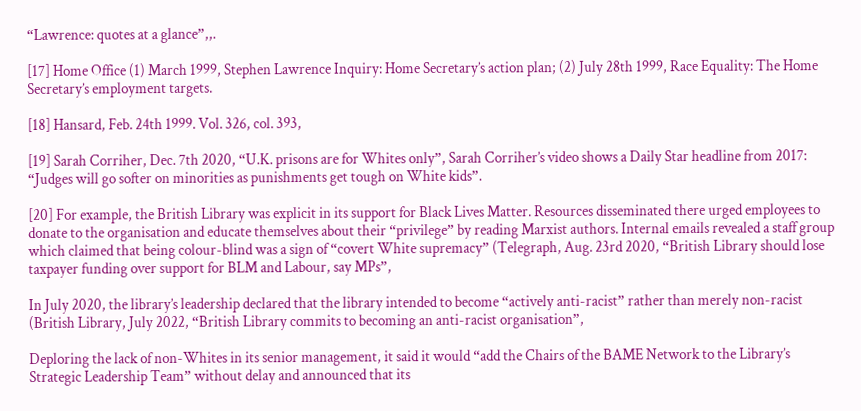“Lawrence: quotes at a glance”,,.

[17] Home Office (1) March 1999, Stephen Lawrence Inquiry: Home Secretary’s action plan; (2) July 28th 1999, Race Equality: The Home Secretary’s employment targets.

[18] Hansard, Feb. 24th 1999. Vol. 326, col. 393,

[19] Sarah Corriher, Dec. 7th 2020, “U.K. prisons are for Whites only”, Sarah Corriher’s video shows a Daily Star headline from 2017: “Judges will go softer on minorities as punishments get tough on White kids”.

[20] For example, the British Library was explicit in its support for Black Lives Matter. Resources disseminated there urged employees to donate to the organisation and educate themselves about their “privilege” by reading Marxist authors. Internal emails revealed a staff group which claimed that being colour-blind was a sign of “covert White supremacy” (Telegraph, Aug. 23rd 2020, “British Library should lose taxpayer funding over support for BLM and Labour, say MPs”,

In July 2020, the library’s leadership declared that the library intended to become “actively anti-racist” rather than merely non-racist (British Library, July 2022, “British Library commits to becoming an anti-racist organisation”,

Deploring the lack of non-Whites in its senior management, it said it would “add the Chairs of the BAME Network to the Library’s Strategic Leadership Team” without delay and announced that its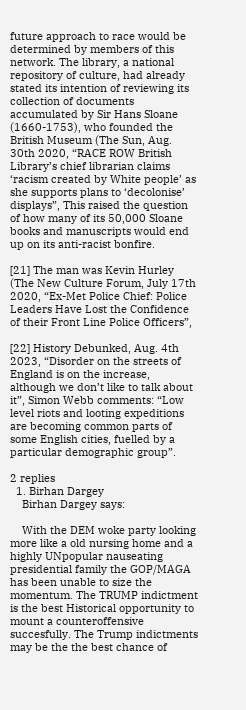future approach to race would be determined by members of this network. The library, a national repository of culture, had already stated its intention of reviewing its collection of documents accumulated by Sir Hans Sloane (1660-1753), who founded the British Museum (The Sun, Aug. 30th 2020, “RACE ROW British Library’s chief librarian claims ‘racism created by White people’ as she supports plans to ‘decolonise’ displays”, This raised the question of how many of its 50,000 Sloane books and manuscripts would end up on its anti-racist bonfire.

[21] The man was Kevin Hurley (The New Culture Forum, July 17th 2020, “Ex-Met Police Chief: Police Leaders Have Lost the Confidence of their Front Line Police Officers”,

[22] History Debunked, Aug. 4th 2023, “Disorder on the streets of England is on the increase, although we don’t like to talk about it”, Simon Webb comments: “Low level riots and looting expeditions are becoming common parts of some English cities, fuelled by a particular demographic group”.

2 replies
  1. Birhan Dargey
    Birhan Dargey says:

    With the DEM woke party looking more like a old nursing home and a highly UNpopular nauseating presidential family the GOP/MAGA has been unable to size the momentum. The TRUMP indictment is the best Historical opportunity to mount a counteroffensive succesfully. The Trump indictments may be the the best chance of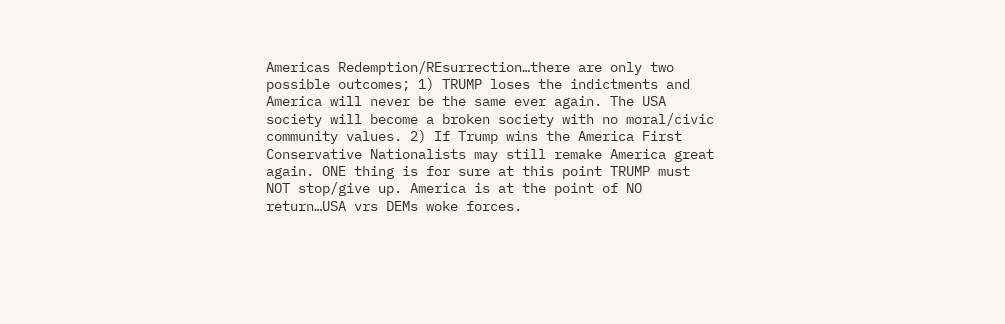Americas Redemption/REsurrection…there are only two possible outcomes; 1) TRUMP loses the indictments and America will never be the same ever again. The USA society will become a broken society with no moral/civic community values. 2) If Trump wins the America First Conservative Nationalists may still remake America great again. ONE thing is for sure at this point TRUMP must NOT stop/give up. America is at the point of NO return…USA vrs DEMs woke forces.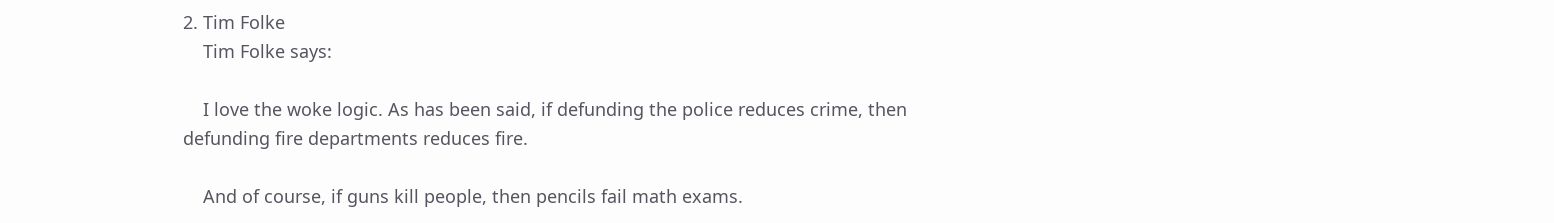2. Tim Folke
    Tim Folke says:

    I love the woke logic. As has been said, if defunding the police reduces crime, then defunding fire departments reduces fire.

    And of course, if guns kill people, then pencils fail math exams.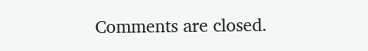Comments are closed.